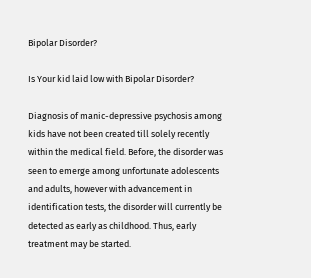Bipolar Disorder?

Is Your kid laid low with Bipolar Disorder?

Diagnosis of manic-depressive psychosis among kids have not been created till solely recently within the medical field. Before, the disorder was seen to emerge among unfortunate adolescents and adults, however with advancement in identification tests, the disorder will currently be detected as early as childhood. Thus, early treatment may be started.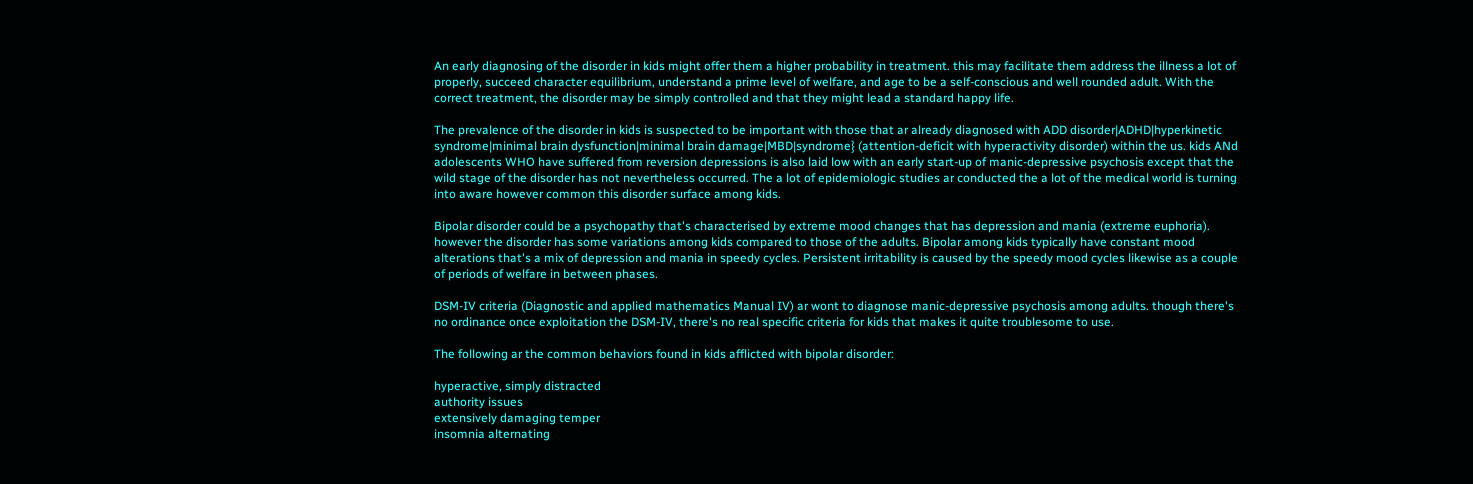An early diagnosing of the disorder in kids might offer them a higher probability in treatment. this may facilitate them address the illness a lot of properly, succeed character equilibrium, understand a prime level of welfare, and age to be a self-conscious and well rounded adult. With the correct treatment, the disorder may be simply controlled and that they might lead a standard happy life.

The prevalence of the disorder in kids is suspected to be important with those that ar already diagnosed with ADD disorder|ADHD|hyperkinetic syndrome|minimal brain dysfunction|minimal brain damage|MBD|syndrome} (attention-deficit with hyperactivity disorder) within the us. kids ANd adolescents WHO have suffered from reversion depressions is also laid low with an early start-up of manic-depressive psychosis except that the wild stage of the disorder has not nevertheless occurred. The a lot of epidemiologic studies ar conducted the a lot of the medical world is turning into aware however common this disorder surface among kids.

Bipolar disorder could be a psychopathy that's characterised by extreme mood changes that has depression and mania (extreme euphoria). however the disorder has some variations among kids compared to those of the adults. Bipolar among kids typically have constant mood alterations that's a mix of depression and mania in speedy cycles. Persistent irritability is caused by the speedy mood cycles likewise as a couple of periods of welfare in between phases.

DSM-IV criteria (Diagnostic and applied mathematics Manual IV) ar wont to diagnose manic-depressive psychosis among adults. though there's no ordinance once exploitation the DSM-IV, there's no real specific criteria for kids that makes it quite troublesome to use.

The following ar the common behaviors found in kids afflicted with bipolar disorder:

hyperactive, simply distracted
authority issues
extensively damaging temper
insomnia alternating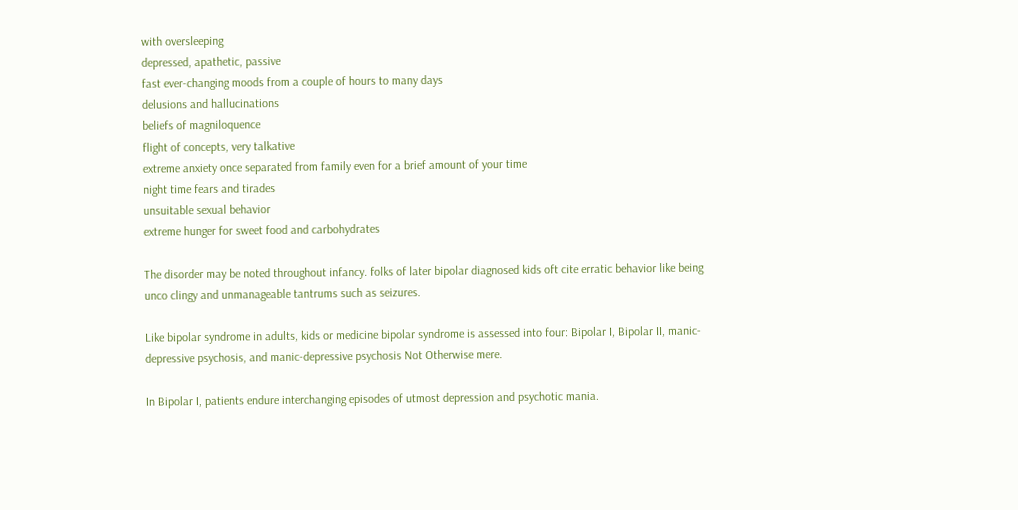with oversleeping
depressed, apathetic, passive
fast ever-changing moods from a couple of hours to many days
delusions and hallucinations
beliefs of magniloquence
flight of concepts, very talkative
extreme anxiety once separated from family even for a brief amount of your time
night time fears and tirades
unsuitable sexual behavior
extreme hunger for sweet food and carbohydrates

The disorder may be noted throughout infancy. folks of later bipolar diagnosed kids oft cite erratic behavior like being unco clingy and unmanageable tantrums such as seizures.

Like bipolar syndrome in adults, kids or medicine bipolar syndrome is assessed into four: Bipolar I, Bipolar II, manic-depressive psychosis, and manic-depressive psychosis Not Otherwise mere.

In Bipolar I, patients endure interchanging episodes of utmost depression and psychotic mania.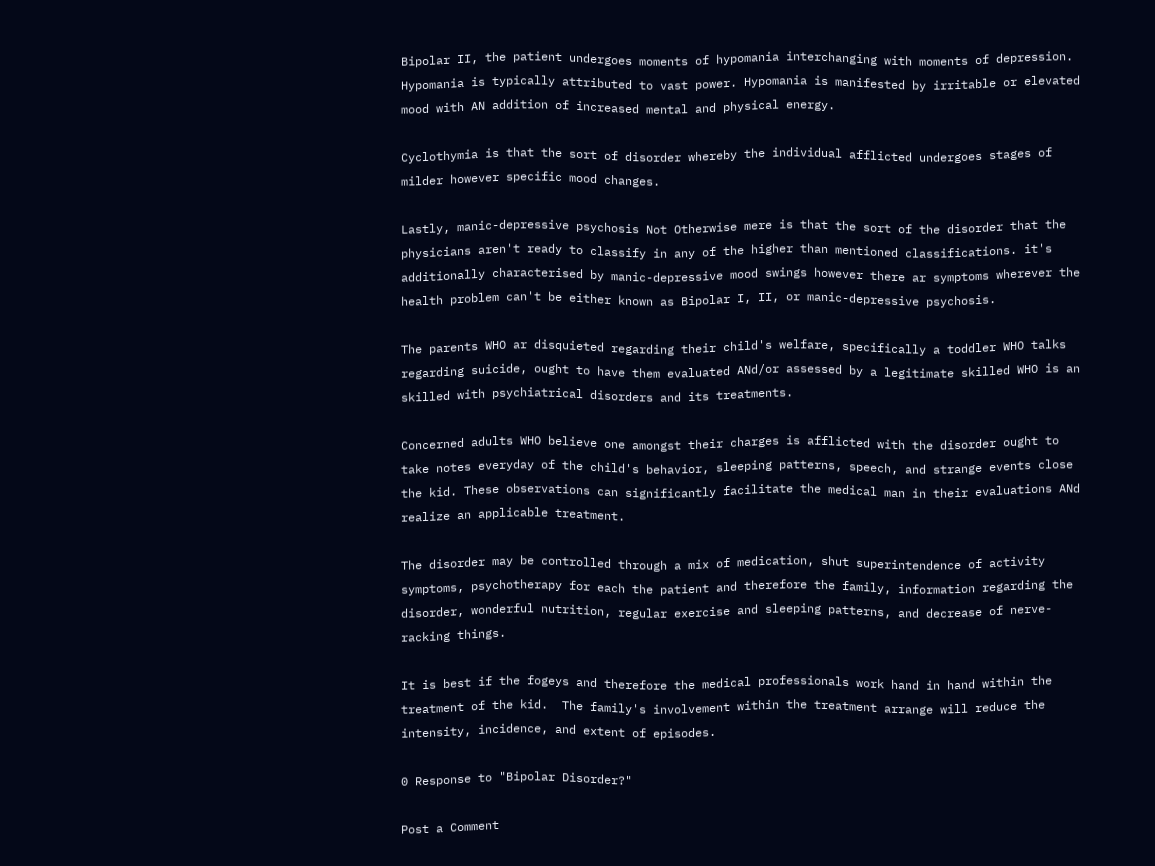Bipolar II, the patient undergoes moments of hypomania interchanging with moments of depression. Hypomania is typically attributed to vast power. Hypomania is manifested by irritable or elevated mood with AN addition of increased mental and physical energy.

Cyclothymia is that the sort of disorder whereby the individual afflicted undergoes stages of milder however specific mood changes.

Lastly, manic-depressive psychosis Not Otherwise mere is that the sort of the disorder that the physicians aren't ready to classify in any of the higher than mentioned classifications. it's additionally characterised by manic-depressive mood swings however there ar symptoms wherever the health problem can't be either known as Bipolar I, II, or manic-depressive psychosis.

The parents WHO ar disquieted regarding their child's welfare, specifically a toddler WHO talks regarding suicide, ought to have them evaluated ANd/or assessed by a legitimate skilled WHO is an skilled with psychiatrical disorders and its treatments.

Concerned adults WHO believe one amongst their charges is afflicted with the disorder ought to take notes everyday of the child's behavior, sleeping patterns, speech, and strange events close the kid. These observations can significantly facilitate the medical man in their evaluations ANd realize an applicable treatment.

The disorder may be controlled through a mix of medication, shut superintendence of activity symptoms, psychotherapy for each the patient and therefore the family, information regarding the disorder, wonderful nutrition, regular exercise and sleeping patterns, and decrease of nerve-racking things.

It is best if the fogeys and therefore the medical professionals work hand in hand within the treatment of the kid.  The family's involvement within the treatment arrange will reduce the intensity, incidence, and extent of episodes.

0 Response to "Bipolar Disorder?"

Post a Comment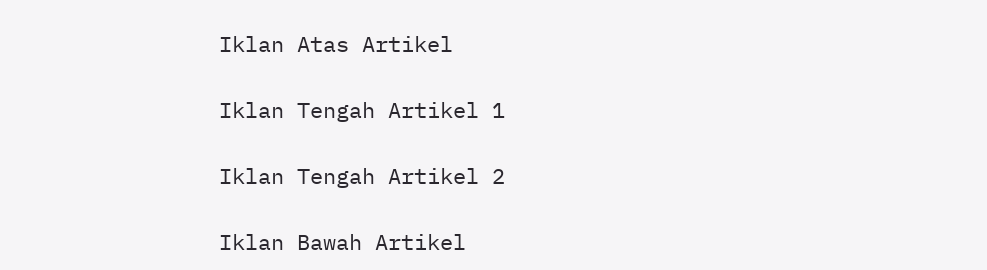Iklan Atas Artikel

Iklan Tengah Artikel 1

Iklan Tengah Artikel 2

Iklan Bawah Artikel